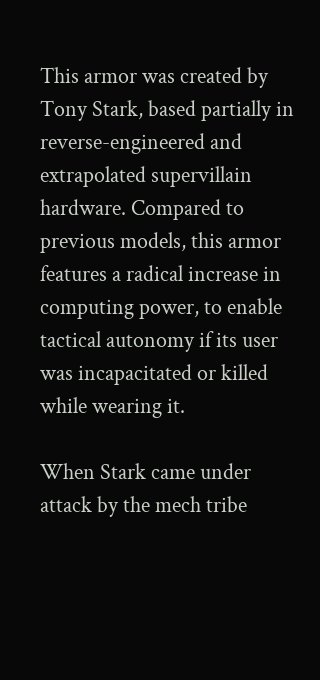This armor was created by Tony Stark, based partially in reverse-engineered and extrapolated supervillain hardware. Compared to previous models, this armor features a radical increase in computing power, to enable tactical autonomy if its user was incapacitated or killed while wearing it.

When Stark came under attack by the mech tribe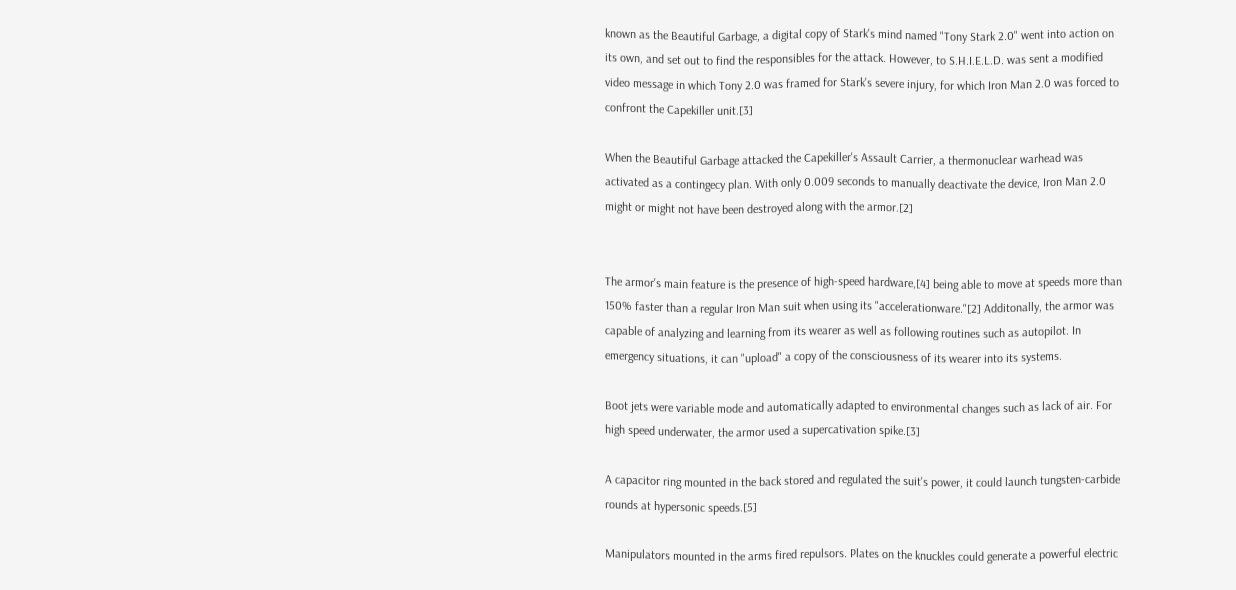known as the Beautiful Garbage, a digital copy of Stark's mind named "Tony Stark 2.0" went into action on its own, and set out to find the responsibles for the attack. However, to S.H.I.E.L.D. was sent a modified video message in which Tony 2.0 was framed for Stark's severe injury, for which Iron Man 2.0 was forced to confront the Capekiller unit.[3]

When the Beautiful Garbage attacked the Capekiller's Assault Carrier, a thermonuclear warhead was activated as a contingecy plan. With only 0.009 seconds to manually deactivate the device, Iron Man 2.0 might or might not have been destroyed along with the armor.[2]


The armor's main feature is the presence of high-speed hardware,[4] being able to move at speeds more than 150% faster than a regular Iron Man suit when using its "accelerationware."[2] Additonally, the armor was capable of analyzing and learning from its wearer as well as following routines such as autopilot. In emergency situations, it can "upload" a copy of the consciousness of its wearer into its systems.

Boot jets were variable mode and automatically adapted to environmental changes such as lack of air. For high speed underwater, the armor used a supercativation spike.[3]

A capacitor ring mounted in the back stored and regulated the suit's power, it could launch tungsten-carbide rounds at hypersonic speeds.[5]

Manipulators mounted in the arms fired repulsors. Plates on the knuckles could generate a powerful electric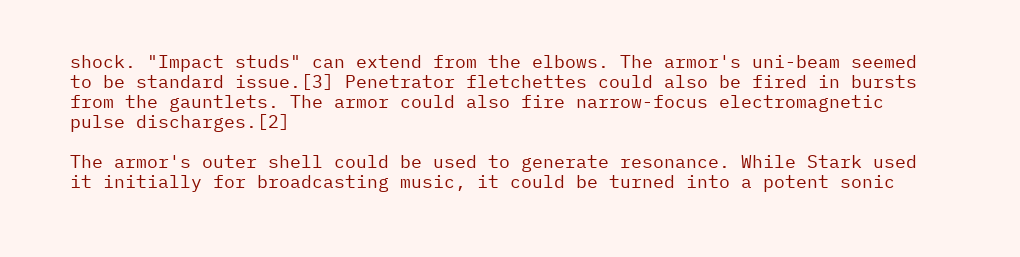shock. "Impact studs" can extend from the elbows. The armor's uni-beam seemed to be standard issue.[3] Penetrator fletchettes could also be fired in bursts from the gauntlets. The armor could also fire narrow-focus electromagnetic pulse discharges.[2]

The armor's outer shell could be used to generate resonance. While Stark used it initially for broadcasting music, it could be turned into a potent sonic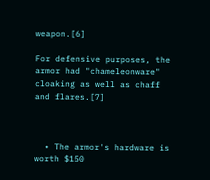weapon.[6]

For defensive purposes, the armor had "chameleonware" cloaking as well as chaff and flares.[7]



  • The armor's hardware is worth $150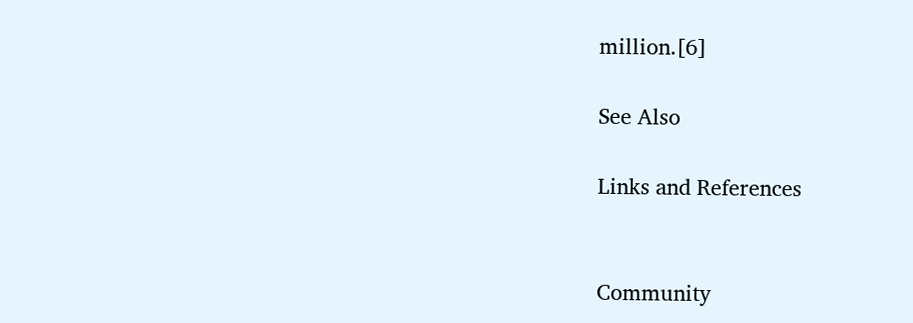million.[6]

See Also

Links and References


Community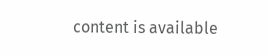content is available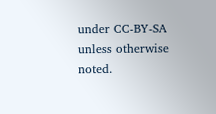under CC-BY-SA unless otherwise noted.